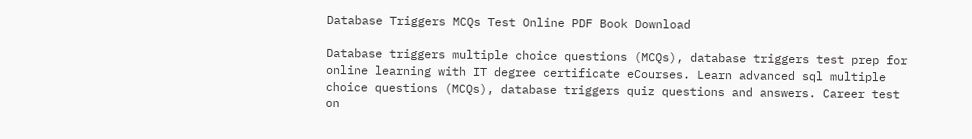Database Triggers MCQs Test Online PDF Book Download

Database triggers multiple choice questions (MCQs), database triggers test prep for online learning with IT degree certificate eCourses. Learn advanced sql multiple choice questions (MCQs), database triggers quiz questions and answers. Career test on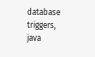database triggers, java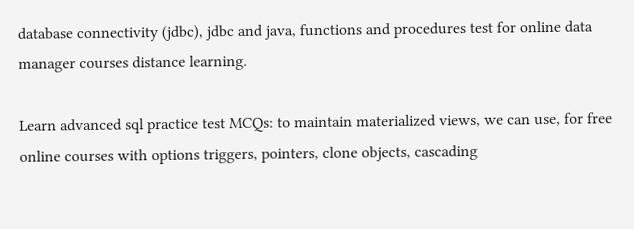database connectivity (jdbc), jdbc and java, functions and procedures test for online data manager courses distance learning.

Learn advanced sql practice test MCQs: to maintain materialized views, we can use, for free online courses with options triggers, pointers, clone objects, cascading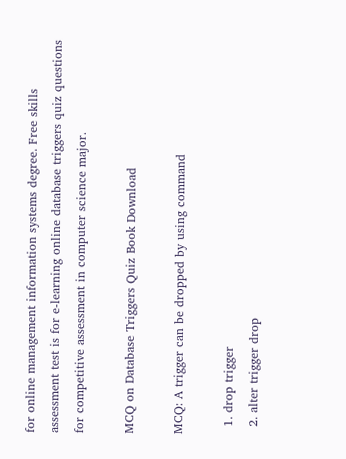for online management information systems degree. Free skills assessment test is for e-learning online database triggers quiz questions for competitive assessment in computer science major.

MCQ on Database Triggers Quiz Book Download

MCQ: A trigger can be dropped by using command

  1. drop trigger
  2. alter trigger drop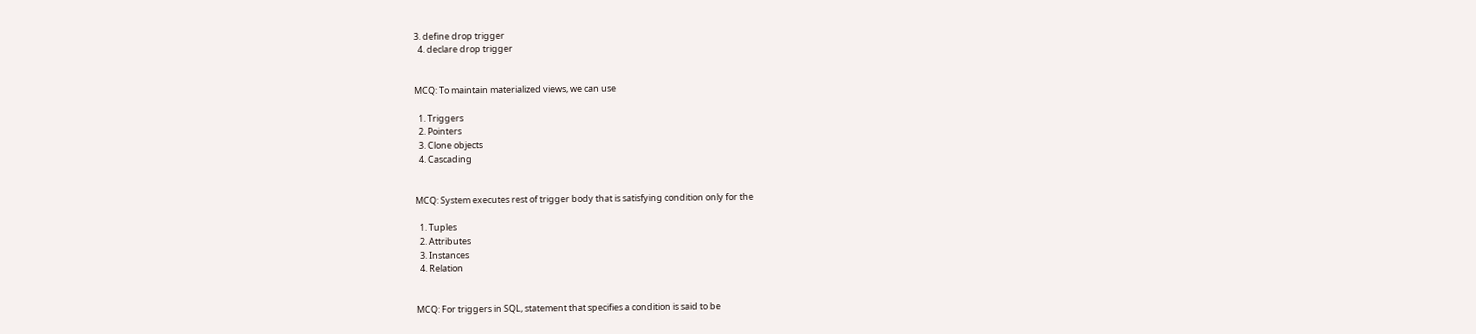3. define drop trigger
  4. declare drop trigger


MCQ: To maintain materialized views, we can use

  1. Triggers
  2. Pointers
  3. Clone objects
  4. Cascading


MCQ: System executes rest of trigger body that is satisfying condition only for the

  1. Tuples
  2. Attributes
  3. Instances
  4. Relation


MCQ: For triggers in SQL, statement that specifies a condition is said to be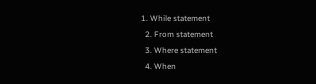1. While statement
  2. From statement
  3. Where statement
  4. When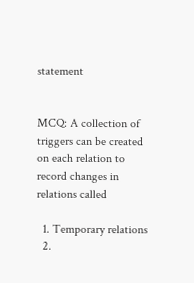statement


MCQ: A collection of triggers can be created on each relation to record changes in relations called

  1. Temporary relations
  2.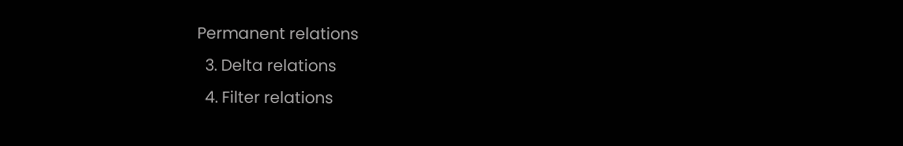Permanent relations
  3. Delta relations
  4. Filter relations